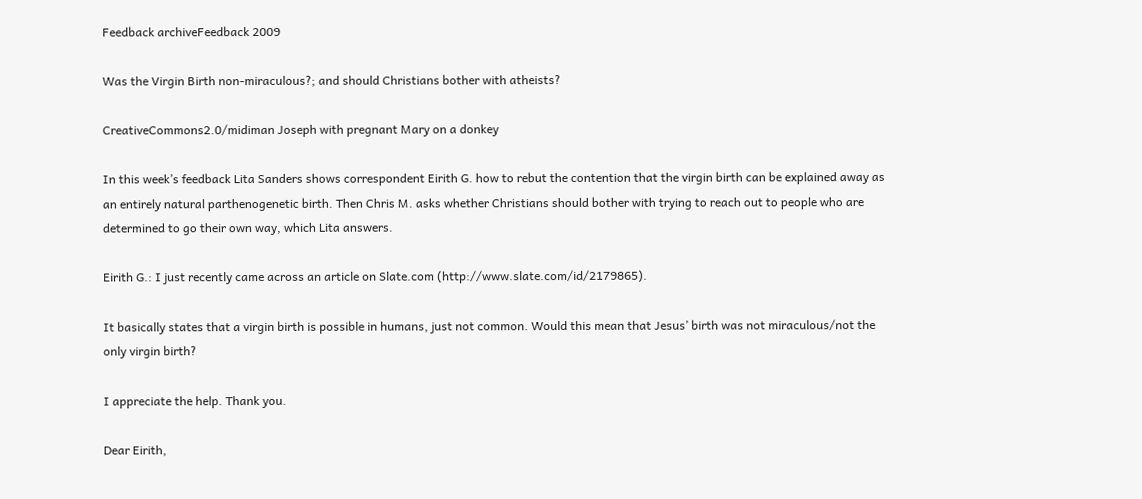Feedback archiveFeedback 2009

Was the Virgin Birth non-miraculous?; and should Christians bother with atheists?

CreativeCommons2.0/midiman Joseph with pregnant Mary on a donkey

In this week’s feedback Lita Sanders shows correspondent Eirith G. how to rebut the contention that the virgin birth can be explained away as an entirely natural parthenogenetic birth. Then Chris M. asks whether Christians should bother with trying to reach out to people who are determined to go their own way, which Lita answers.

Eirith G.: I just recently came across an article on Slate.com (http://www.slate.com/id/2179865).

It basically states that a virgin birth is possible in humans, just not common. Would this mean that Jesus’ birth was not miraculous/not the only virgin birth?

I appreciate the help. Thank you.

Dear Eirith,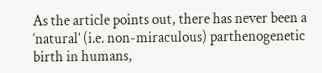As the article points out, there has never been a ‘natural’ (i.e. non-miraculous) parthenogenetic birth in humans,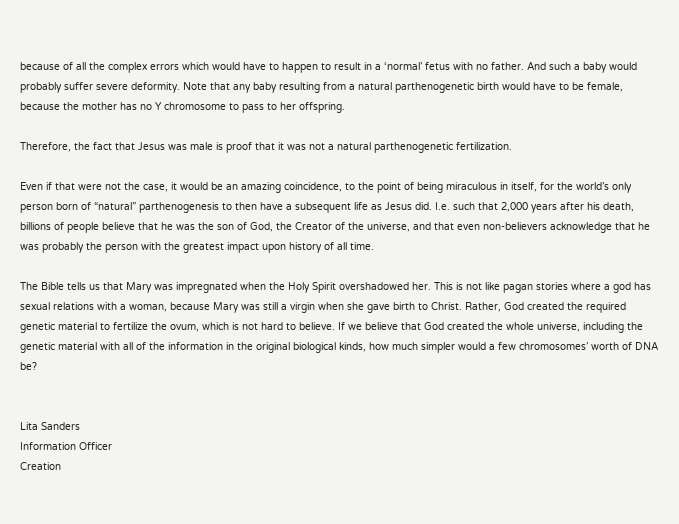because of all the complex errors which would have to happen to result in a ‘normal’ fetus with no father. And such a baby would probably suffer severe deformity. Note that any baby resulting from a natural parthenogenetic birth would have to be female, because the mother has no Y chromosome to pass to her offspring.

Therefore, the fact that Jesus was male is proof that it was not a natural parthenogenetic fertilization.

Even if that were not the case, it would be an amazing coincidence, to the point of being miraculous in itself, for the world’s only person born of “natural” parthenogenesis to then have a subsequent life as Jesus did. I.e. such that 2,000 years after his death, billions of people believe that he was the son of God, the Creator of the universe, and that even non-believers acknowledge that he was probably the person with the greatest impact upon history of all time.

The Bible tells us that Mary was impregnated when the Holy Spirit overshadowed her. This is not like pagan stories where a god has sexual relations with a woman, because Mary was still a virgin when she gave birth to Christ. Rather, God created the required genetic material to fertilize the ovum, which is not hard to believe. If we believe that God created the whole universe, including the genetic material with all of the information in the original biological kinds, how much simpler would a few chromosomes’ worth of DNA be?


Lita Sanders
Information Officer
Creation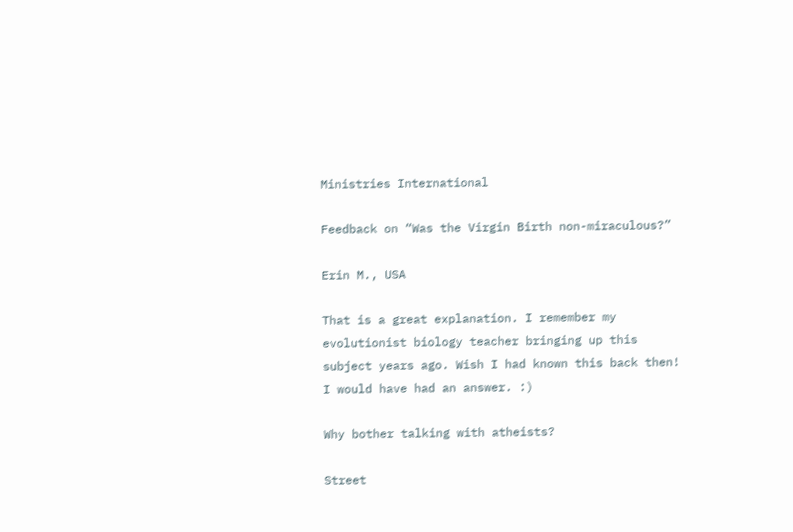Ministries International

Feedback on “Was the Virgin Birth non-miraculous?”

Erin M., USA

That is a great explanation. I remember my evolutionist biology teacher bringing up this subject years ago. Wish I had known this back then! I would have had an answer. :)

Why bother talking with atheists?

Street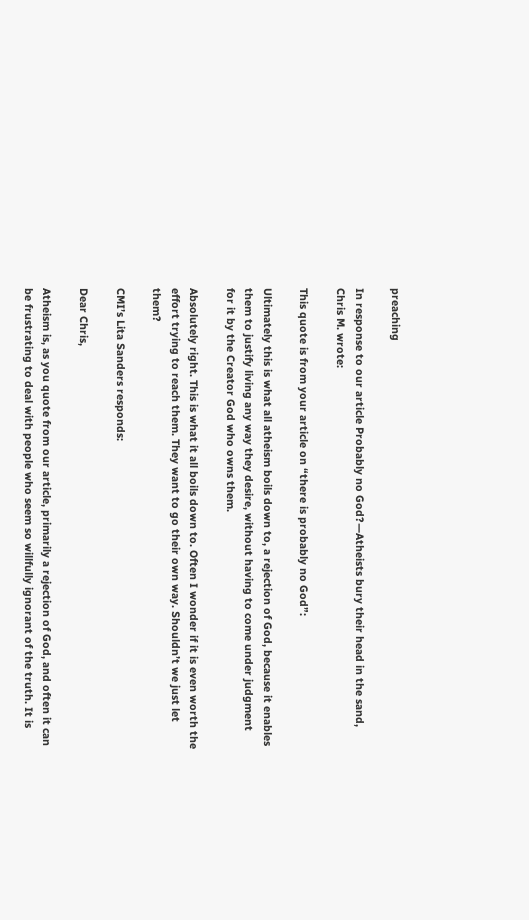preaching

In response to our article Probably no God?—Atheists bury their head in the sand, Chris M. wrote:

This quote is from your article on “there is probably no God”:

Ultimately this is what all atheism boils down to, a rejection of God, because it enables them to justify living any way they desire, without having to come under judgment for it by the Creator God who owns them.

Absolutely right. This is what it all boils down to. Often I wonder if it is even worth the effort trying to reach them. They want to go their own way. Shouldn’t we just let them?

CMI’s Lita Sanders responds:

Dear Chris,

Atheism is, as you quote from our article, primarily a rejection of God, and often it can be frustrating to deal with people who seem so willfully ignorant of the truth. It is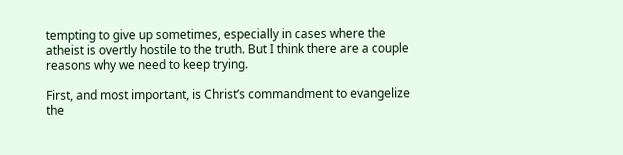tempting to give up sometimes, especially in cases where the atheist is overtly hostile to the truth. But I think there are a couple reasons why we need to keep trying.

First, and most important, is Christ’s commandment to evangelize the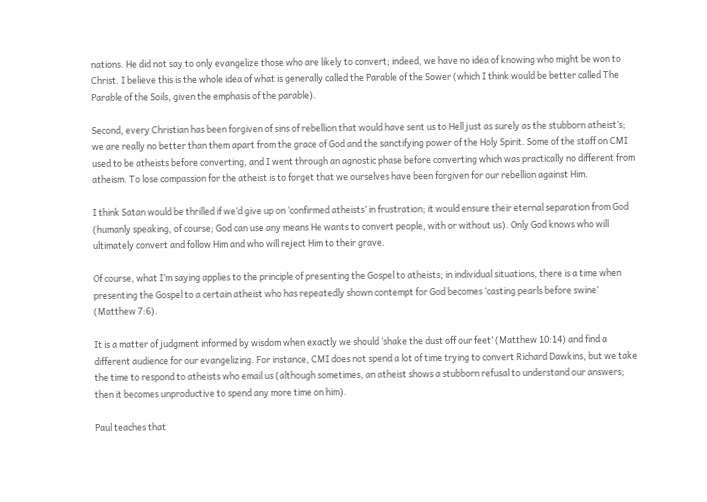nations. He did not say to only evangelize those who are likely to convert; indeed, we have no idea of knowing who might be won to Christ. I believe this is the whole idea of what is generally called the Parable of the Sower (which I think would be better called The Parable of the Soils, given the emphasis of the parable).

Second, every Christian has been forgiven of sins of rebellion that would have sent us to Hell just as surely as the stubborn atheist’s; we are really no better than them apart from the grace of God and the sanctifying power of the Holy Spirit. Some of the staff on CMI used to be atheists before converting, and I went through an agnostic phase before converting which was practically no different from atheism. To lose compassion for the atheist is to forget that we ourselves have been forgiven for our rebellion against Him.

I think Satan would be thrilled if we’d give up on ‘confirmed atheists’ in frustration; it would ensure their eternal separation from God (humanly speaking, of course; God can use any means He wants to convert people, with or without us). Only God knows who will ultimately convert and follow Him and who will reject Him to their grave.

Of course, what I’m saying applies to the principle of presenting the Gospel to atheists; in individual situations, there is a time when presenting the Gospel to a certain atheist who has repeatedly shown contempt for God becomes ‘casting pearls before swine’ (Matthew 7:6).

It is a matter of judgment informed by wisdom when exactly we should ‘shake the dust off our feet’ (Matthew 10:14) and find a different audience for our evangelizing. For instance, CMI does not spend a lot of time trying to convert Richard Dawkins, but we take the time to respond to atheists who email us (although sometimes, an atheist shows a stubborn refusal to understand our answers; then it becomes unproductive to spend any more time on him).

Paul teaches that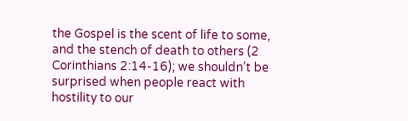the Gospel is the scent of life to some, and the stench of death to others (2 Corinthians 2:14-16); we shouldn’t be surprised when people react with hostility to our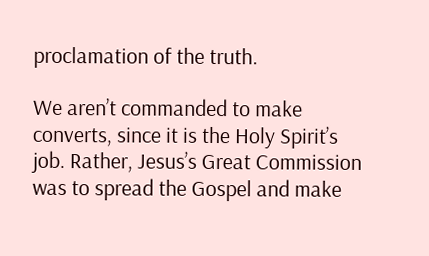proclamation of the truth.

We aren’t commanded to make converts, since it is the Holy Spirit’s job. Rather, Jesus’s Great Commission was to spread the Gospel and make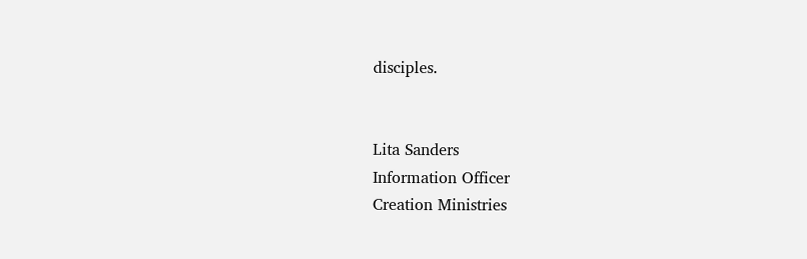disciples.


Lita Sanders
Information Officer
Creation Ministries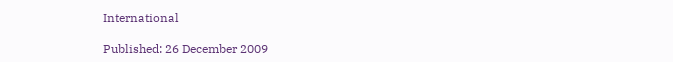International

Published: 26 December 2009